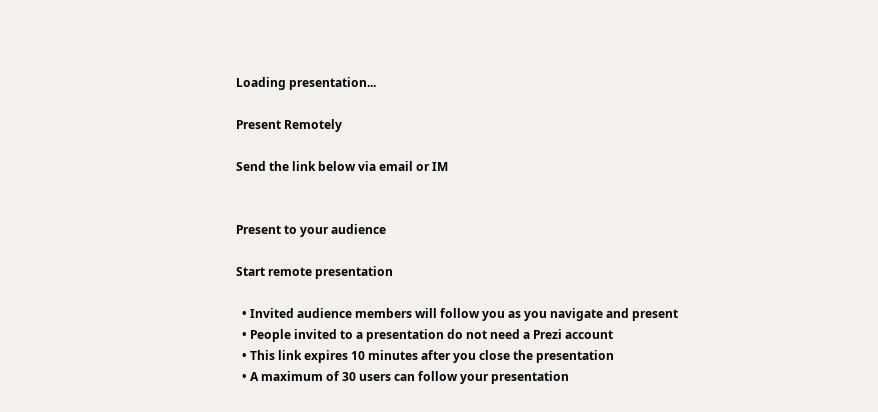Loading presentation...

Present Remotely

Send the link below via email or IM


Present to your audience

Start remote presentation

  • Invited audience members will follow you as you navigate and present
  • People invited to a presentation do not need a Prezi account
  • This link expires 10 minutes after you close the presentation
  • A maximum of 30 users can follow your presentation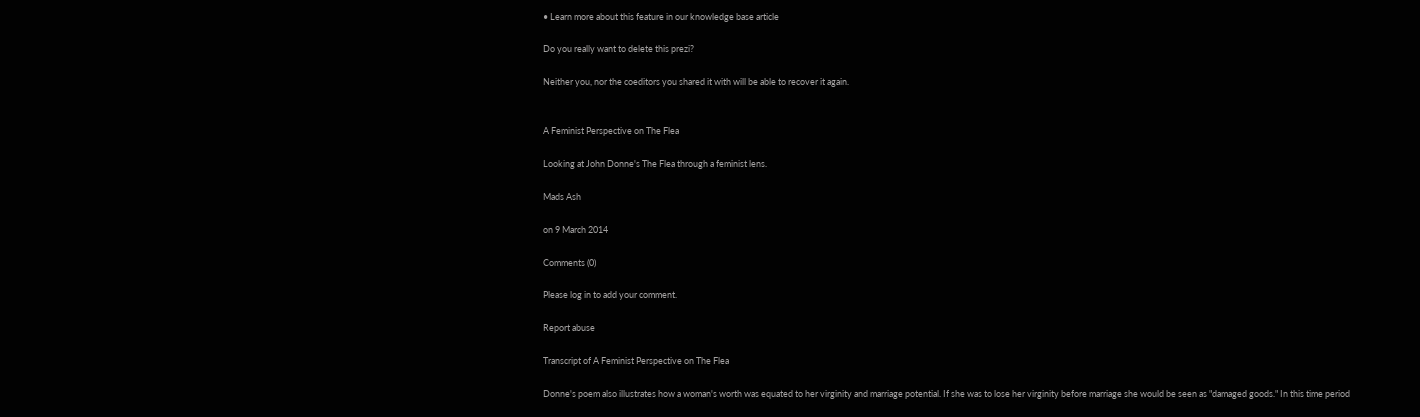• Learn more about this feature in our knowledge base article

Do you really want to delete this prezi?

Neither you, nor the coeditors you shared it with will be able to recover it again.


A Feminist Perspective on The Flea

Looking at John Donne's The Flea through a feminist lens.

Mads Ash

on 9 March 2014

Comments (0)

Please log in to add your comment.

Report abuse

Transcript of A Feminist Perspective on The Flea

Donne's poem also illustrates how a woman's worth was equated to her virginity and marriage potential. If she was to lose her virginity before marriage she would be seen as "damaged goods." In this time period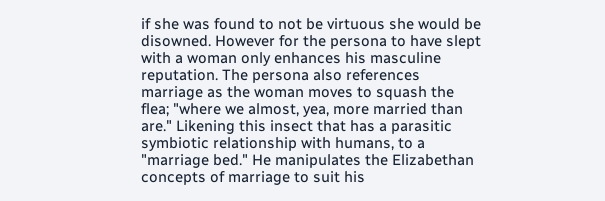if she was found to not be virtuous she would be disowned. However for the persona to have slept with a woman only enhances his masculine reputation. The persona also references marriage as the woman moves to squash the flea; "where we almost, yea, more married than are." Likening this insect that has a parasitic symbiotic relationship with humans, to a "marriage bed." He manipulates the Elizabethan concepts of marriage to suit his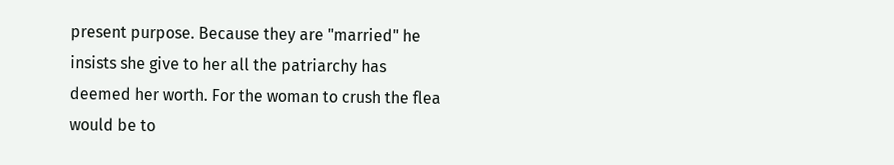present purpose. Because they are "married" he insists she give to her all the patriarchy has deemed her worth. For the woman to crush the flea would be to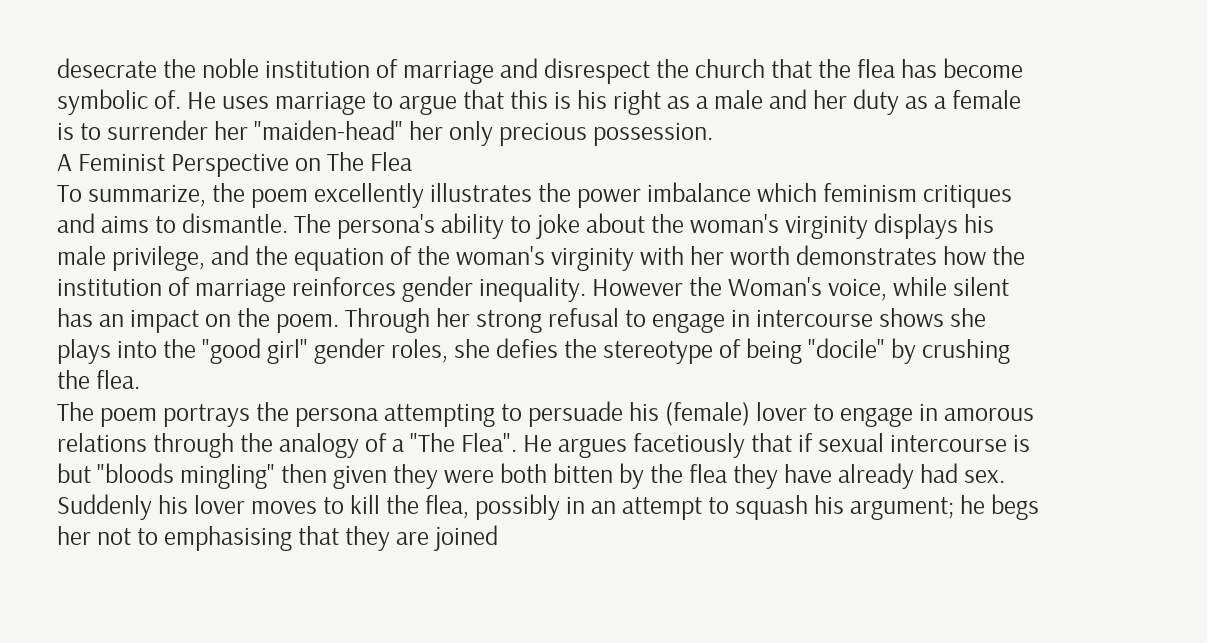desecrate the noble institution of marriage and disrespect the church that the flea has become symbolic of. He uses marriage to argue that this is his right as a male and her duty as a female is to surrender her "maiden-head" her only precious possession.
A Feminist Perspective on The Flea
To summarize, the poem excellently illustrates the power imbalance which feminism critiques and aims to dismantle. The persona's ability to joke about the woman's virginity displays his male privilege, and the equation of the woman's virginity with her worth demonstrates how the institution of marriage reinforces gender inequality. However the Woman's voice, while silent has an impact on the poem. Through her strong refusal to engage in intercourse shows she plays into the "good girl" gender roles, she defies the stereotype of being "docile" by crushing the flea.
The poem portrays the persona attempting to persuade his (female) lover to engage in amorous relations through the analogy of a "The Flea". He argues facetiously that if sexual intercourse is but "bloods mingling" then given they were both bitten by the flea they have already had sex. Suddenly his lover moves to kill the flea, possibly in an attempt to squash his argument; he begs her not to emphasising that they are joined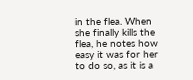in the flea. When she finally kills the flea, he notes how easy it was for her to do so, as it is a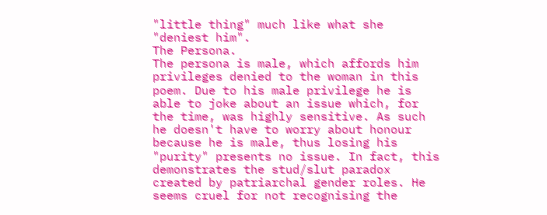"little thing" much like what she "deniest him".
The Persona.
The persona is male, which affords him privileges denied to the woman in this poem. Due to his male privilege he is able to joke about an issue which, for the time, was highly sensitive. As such he doesn't have to worry about honour because he is male, thus losing his "purity" presents no issue. In fact, this demonstrates the stud/slut paradox created by patriarchal gender roles. He seems cruel for not recognising the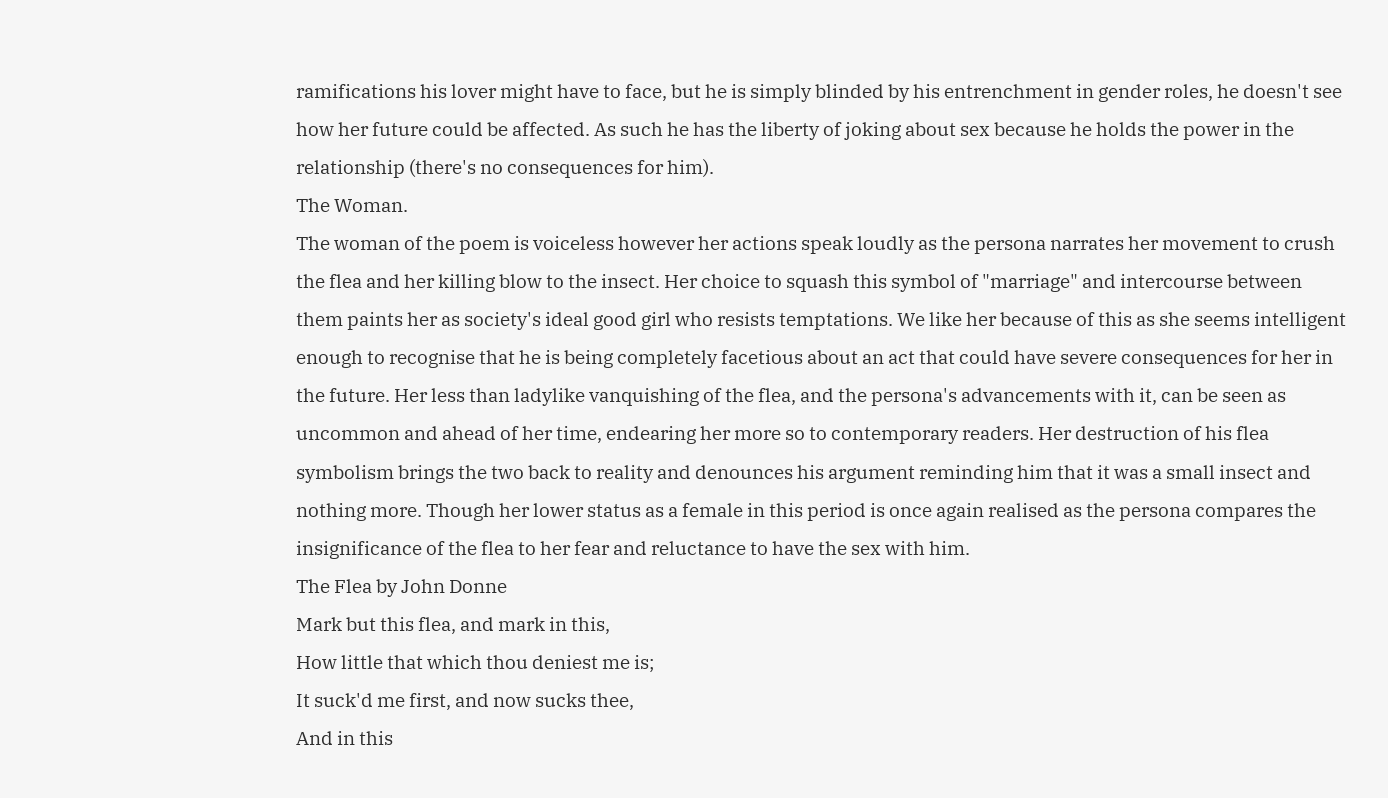ramifications his lover might have to face, but he is simply blinded by his entrenchment in gender roles, he doesn't see how her future could be affected. As such he has the liberty of joking about sex because he holds the power in the relationship (there's no consequences for him).
The Woman.
The woman of the poem is voiceless however her actions speak loudly as the persona narrates her movement to crush the flea and her killing blow to the insect. Her choice to squash this symbol of "marriage" and intercourse between them paints her as society's ideal good girl who resists temptations. We like her because of this as she seems intelligent enough to recognise that he is being completely facetious about an act that could have severe consequences for her in the future. Her less than ladylike vanquishing of the flea, and the persona's advancements with it, can be seen as uncommon and ahead of her time, endearing her more so to contemporary readers. Her destruction of his flea symbolism brings the two back to reality and denounces his argument reminding him that it was a small insect and nothing more. Though her lower status as a female in this period is once again realised as the persona compares the insignificance of the flea to her fear and reluctance to have the sex with him.
The Flea by John Donne
Mark but this flea, and mark in this,
How little that which thou deniest me is;
It suck'd me first, and now sucks thee,
And in this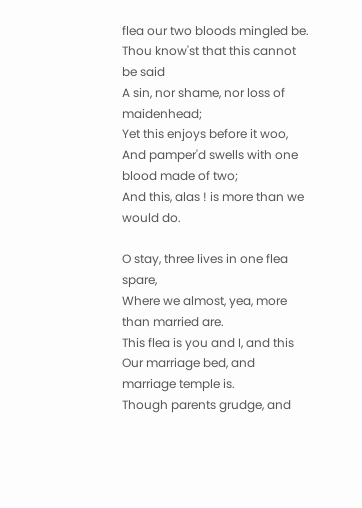flea our two bloods mingled be.
Thou know'st that this cannot be said
A sin, nor shame, nor loss of maidenhead;
Yet this enjoys before it woo,
And pamper'd swells with one blood made of two;
And this, alas ! is more than we would do.

O stay, three lives in one flea spare,
Where we almost, yea, more than married are.
This flea is you and I, and this
Our marriage bed, and marriage temple is.
Though parents grudge, and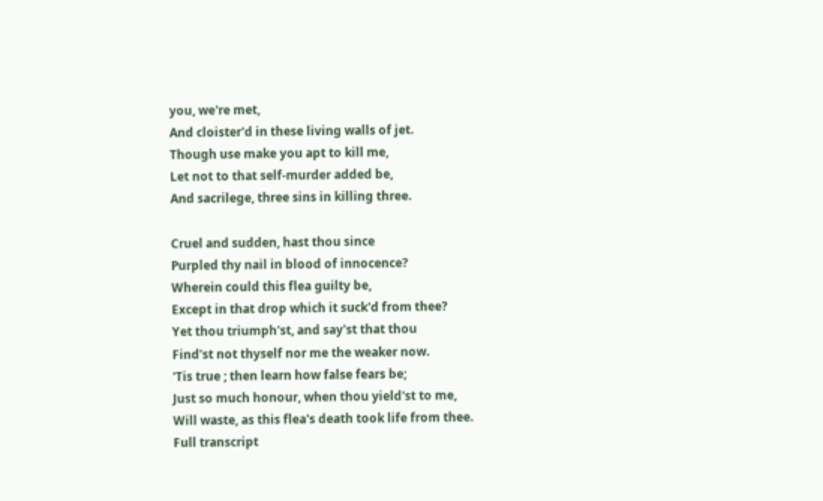you, we're met,
And cloister'd in these living walls of jet.
Though use make you apt to kill me,
Let not to that self-murder added be,
And sacrilege, three sins in killing three.

Cruel and sudden, hast thou since
Purpled thy nail in blood of innocence?
Wherein could this flea guilty be,
Except in that drop which it suck'd from thee?
Yet thou triumph'st, and say'st that thou
Find'st not thyself nor me the weaker now.
'Tis true ; then learn how false fears be;
Just so much honour, when thou yield'st to me,
Will waste, as this flea's death took life from thee.
Full transcript